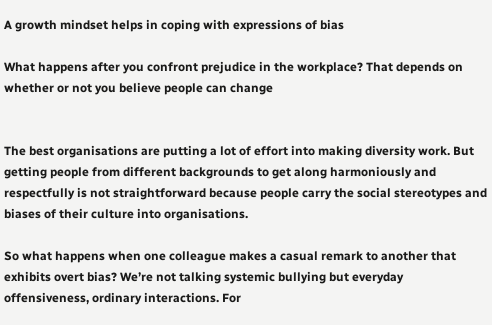A growth mindset helps in coping with expressions of bias

What happens after you confront prejudice in the workplace? That depends on whether or not you believe people can change


The best organisations are putting a lot of effort into making diversity work. But getting people from different backgrounds to get along harmoniously and respectfully is not straightforward because people carry the social stereotypes and biases of their culture into organisations.

So what happens when one colleague makes a casual remark to another that exhibits overt bias? We’re not talking systemic bullying but everyday offensiveness, ordinary interactions. For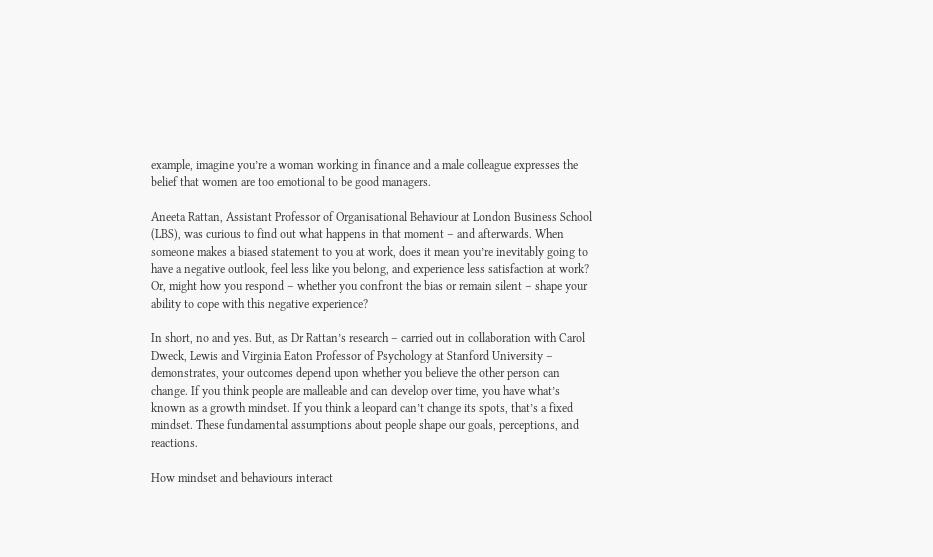example, imagine you’re a woman working in finance and a male colleague expresses the belief that women are too emotional to be good managers.

Aneeta Rattan, Assistant Professor of Organisational Behaviour at London Business School (LBS), was curious to find out what happens in that moment – and afterwards. When someone makes a biased statement to you at work, does it mean you’re inevitably going to have a negative outlook, feel less like you belong, and experience less satisfaction at work? Or, might how you respond – whether you confront the bias or remain silent – shape your ability to cope with this negative experience?

In short, no and yes. But, as Dr Rattan’s research – carried out in collaboration with Carol Dweck, Lewis and Virginia Eaton Professor of Psychology at Stanford University – demonstrates, your outcomes depend upon whether you believe the other person can change. If you think people are malleable and can develop over time, you have what’s known as a growth mindset. If you think a leopard can’t change its spots, that’s a fixed mindset. These fundamental assumptions about people shape our goals, perceptions, and reactions.

How mindset and behaviours interact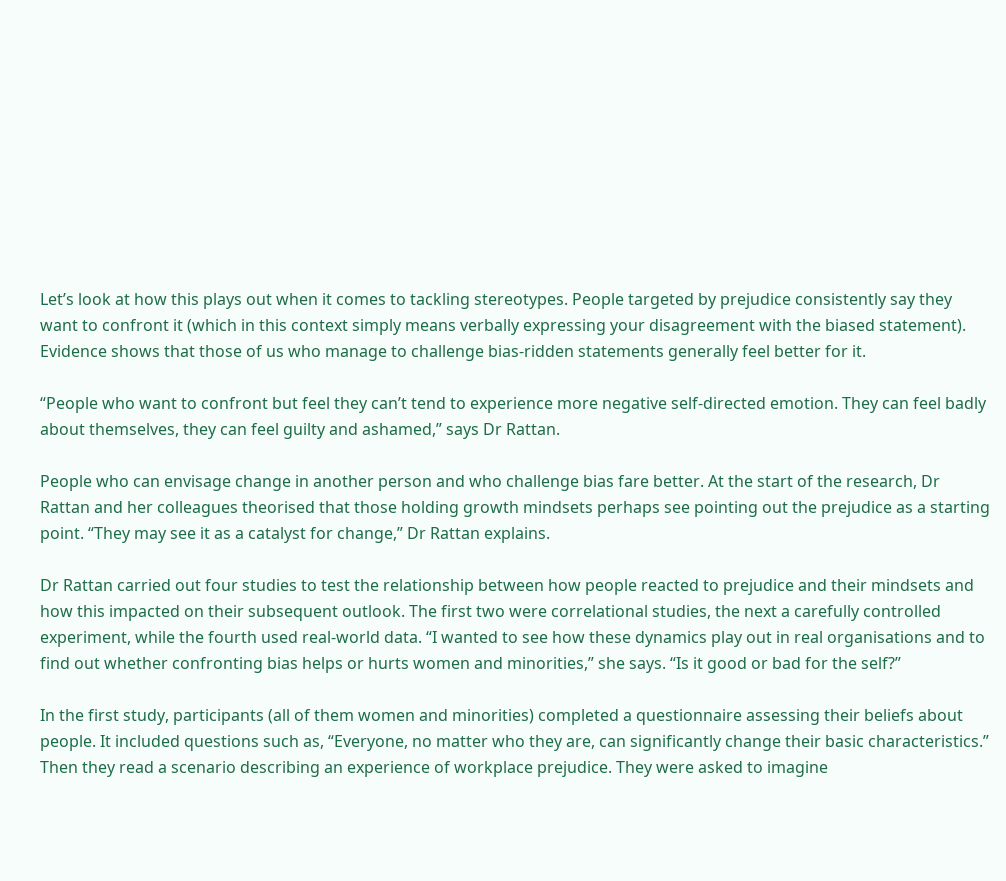Let’s look at how this plays out when it comes to tackling stereotypes. People targeted by prejudice consistently say they want to confront it (which in this context simply means verbally expressing your disagreement with the biased statement). Evidence shows that those of us who manage to challenge bias-ridden statements generally feel better for it.

“People who want to confront but feel they can’t tend to experience more negative self-directed emotion. They can feel badly about themselves, they can feel guilty and ashamed,” says Dr Rattan.

People who can envisage change in another person and who challenge bias fare better. At the start of the research, Dr Rattan and her colleagues theorised that those holding growth mindsets perhaps see pointing out the prejudice as a starting point. “They may see it as a catalyst for change,” Dr Rattan explains.

Dr Rattan carried out four studies to test the relationship between how people reacted to prejudice and their mindsets and how this impacted on their subsequent outlook. The first two were correlational studies, the next a carefully controlled experiment, while the fourth used real-world data. “I wanted to see how these dynamics play out in real organisations and to find out whether confronting bias helps or hurts women and minorities,” she says. “Is it good or bad for the self?”

In the first study, participants (all of them women and minorities) completed a questionnaire assessing their beliefs about people. It included questions such as, “Everyone, no matter who they are, can significantly change their basic characteristics.” Then they read a scenario describing an experience of workplace prejudice. They were asked to imagine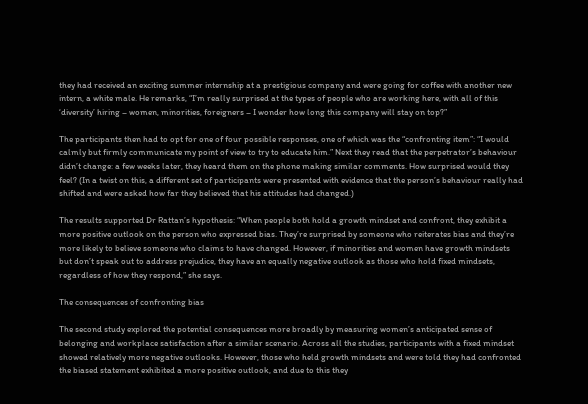they had received an exciting summer internship at a prestigious company and were going for coffee with another new intern, a white male. He remarks, “I’m really surprised at the types of people who are working here, with all of this ‘diversity’ hiring – women, minorities, foreigners – I wonder how long this company will stay on top?”

The participants then had to opt for one of four possible responses, one of which was the “confronting item”: “I would calmly but firmly communicate my point of view to try to educate him.” Next they read that the perpetrator’s behaviour didn’t change: a few weeks later, they heard them on the phone making similar comments. How surprised would they feel? (In a twist on this, a different set of participants were presented with evidence that the person’s behaviour really had shifted and were asked how far they believed that his attitudes had changed.)

The results supported Dr Rattan’s hypothesis: “When people both hold a growth mindset and confront, they exhibit a more positive outlook on the person who expressed bias. They’re surprised by someone who reiterates bias and they’re more likely to believe someone who claims to have changed. However, if minorities and women have growth mindsets but don’t speak out to address prejudice, they have an equally negative outlook as those who hold fixed mindsets, regardless of how they respond,” she says.

The consequences of confronting bias

The second study explored the potential consequences more broadly by measuring women’s anticipated sense of belonging and workplace satisfaction after a similar scenario. Across all the studies, participants with a fixed mindset showed relatively more negative outlooks. However, those who held growth mindsets and were told they had confronted the biased statement exhibited a more positive outlook, and due to this they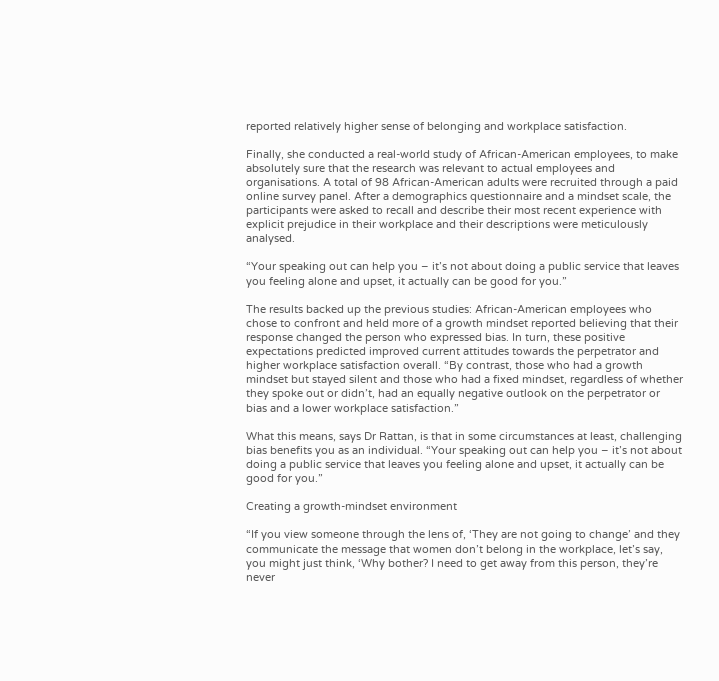reported relatively higher sense of belonging and workplace satisfaction.

Finally, she conducted a real-world study of African-American employees, to make absolutely sure that the research was relevant to actual employees and organisations. A total of 98 African-American adults were recruited through a paid online survey panel. After a demographics questionnaire and a mindset scale, the participants were asked to recall and describe their most recent experience with explicit prejudice in their workplace and their descriptions were meticulously analysed.

“Your speaking out can help you – it’s not about doing a public service that leaves you feeling alone and upset, it actually can be good for you.”

The results backed up the previous studies: African-American employees who chose to confront and held more of a growth mindset reported believing that their response changed the person who expressed bias. In turn, these positive expectations predicted improved current attitudes towards the perpetrator and higher workplace satisfaction overall. “By contrast, those who had a growth mindset but stayed silent and those who had a fixed mindset, regardless of whether they spoke out or didn’t, had an equally negative outlook on the perpetrator or bias and a lower workplace satisfaction.”

What this means, says Dr Rattan, is that in some circumstances at least, challenging bias benefits you as an individual. “Your speaking out can help you – it’s not about doing a public service that leaves you feeling alone and upset, it actually can be good for you.”

Creating a growth-mindset environment

“If you view someone through the lens of, ‘They are not going to change’ and they communicate the message that women don’t belong in the workplace, let’s say, you might just think, ‘Why bother? I need to get away from this person, they’re never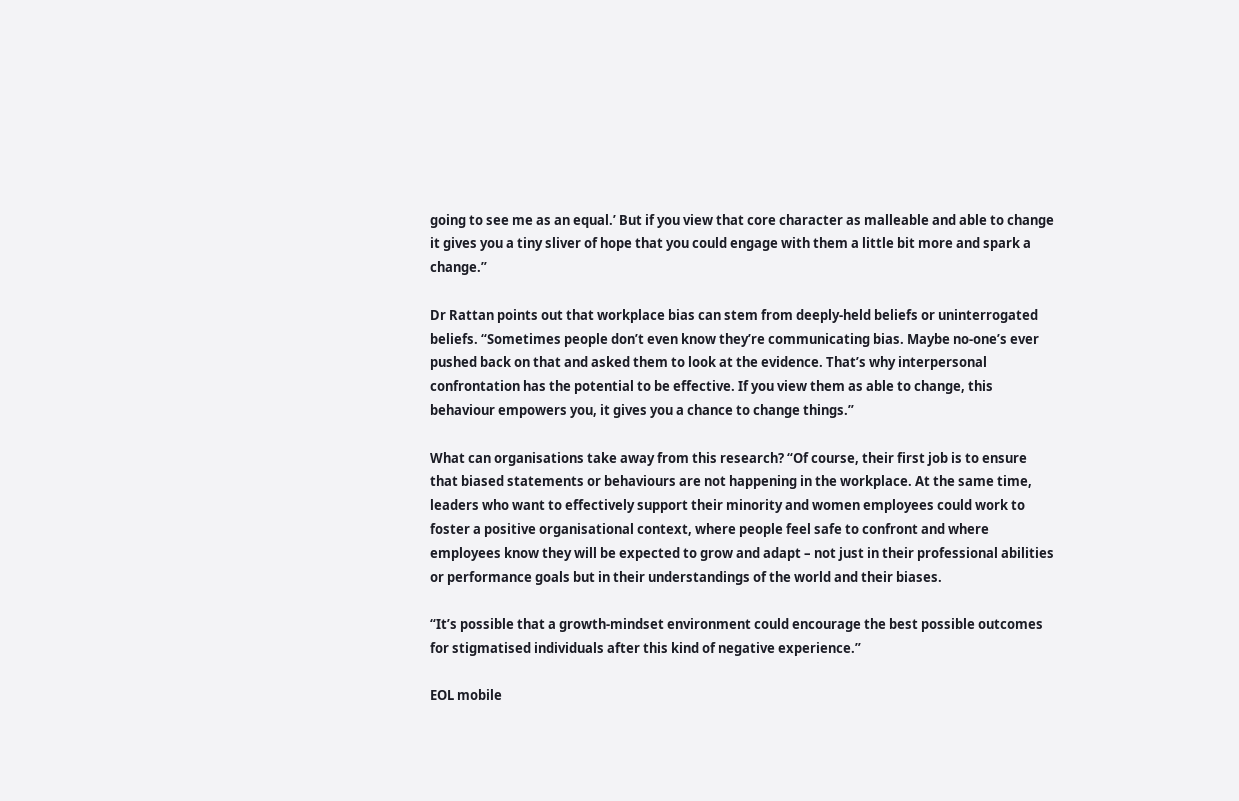going to see me as an equal.’ But if you view that core character as malleable and able to change it gives you a tiny sliver of hope that you could engage with them a little bit more and spark a change.”

Dr Rattan points out that workplace bias can stem from deeply-held beliefs or uninterrogated beliefs. “Sometimes people don’t even know they’re communicating bias. Maybe no-one’s ever pushed back on that and asked them to look at the evidence. That’s why interpersonal confrontation has the potential to be effective. If you view them as able to change, this behaviour empowers you, it gives you a chance to change things.”

What can organisations take away from this research? “Of course, their first job is to ensure that biased statements or behaviours are not happening in the workplace. At the same time, leaders who want to effectively support their minority and women employees could work to foster a positive organisational context, where people feel safe to confront and where employees know they will be expected to grow and adapt – not just in their professional abilities or performance goals but in their understandings of the world and their biases.

“It’s possible that a growth-mindset environment could encourage the best possible outcomes for stigmatised individuals after this kind of negative experience.”

EOL mobile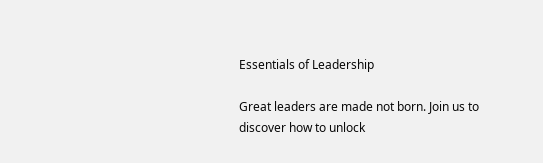Essentials of Leadership

Great leaders are made not born. Join us to discover how to unlock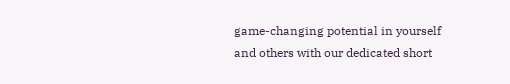game-changing potential in yourself and others with our dedicated short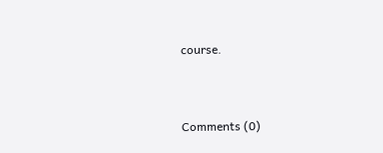course.


Comments (0)